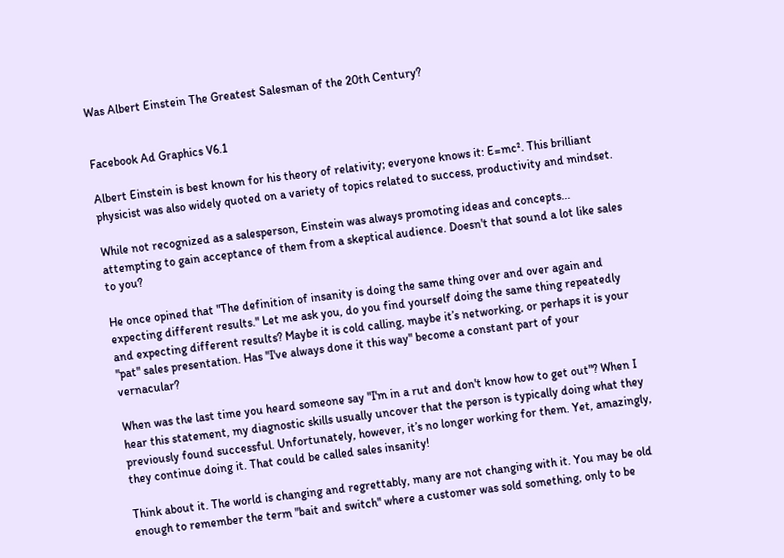Was Albert Einstein The Greatest Salesman of the 20th Century?


Facebook Ad Graphics V6.1

Albert Einstein is best known for his theory of relativity; everyone knows it: E=mc². This brilliant physicist was also widely quoted on a variety of topics related to success, productivity and mindset.

While not recognized as a salesperson, Einstein was always promoting ideas and concepts... attempting to gain acceptance of them from a skeptical audience. Doesn't that sound a lot like sales to you?

He once opined that "The definition of insanity is doing the same thing over and over again and expecting different results." Let me ask you, do you find yourself doing the same thing repeatedly and expecting different results? Maybe it is cold calling, maybe it’s networking, or perhaps it is your "pat" sales presentation. Has "I've always done it this way" become a constant part of your vernacular?

When was the last time you heard someone say "I'm in a rut and don't know how to get out"? When I hear this statement, my diagnostic skills usually uncover that the person is typically doing what they previously found successful. Unfortunately, however, it’s no longer working for them. Yet, amazingly, they continue doing it. That could be called sales insanity!

Think about it. The world is changing and regrettably, many are not changing with it. You may be old enough to remember the term "bait and switch" where a customer was sold something, only to be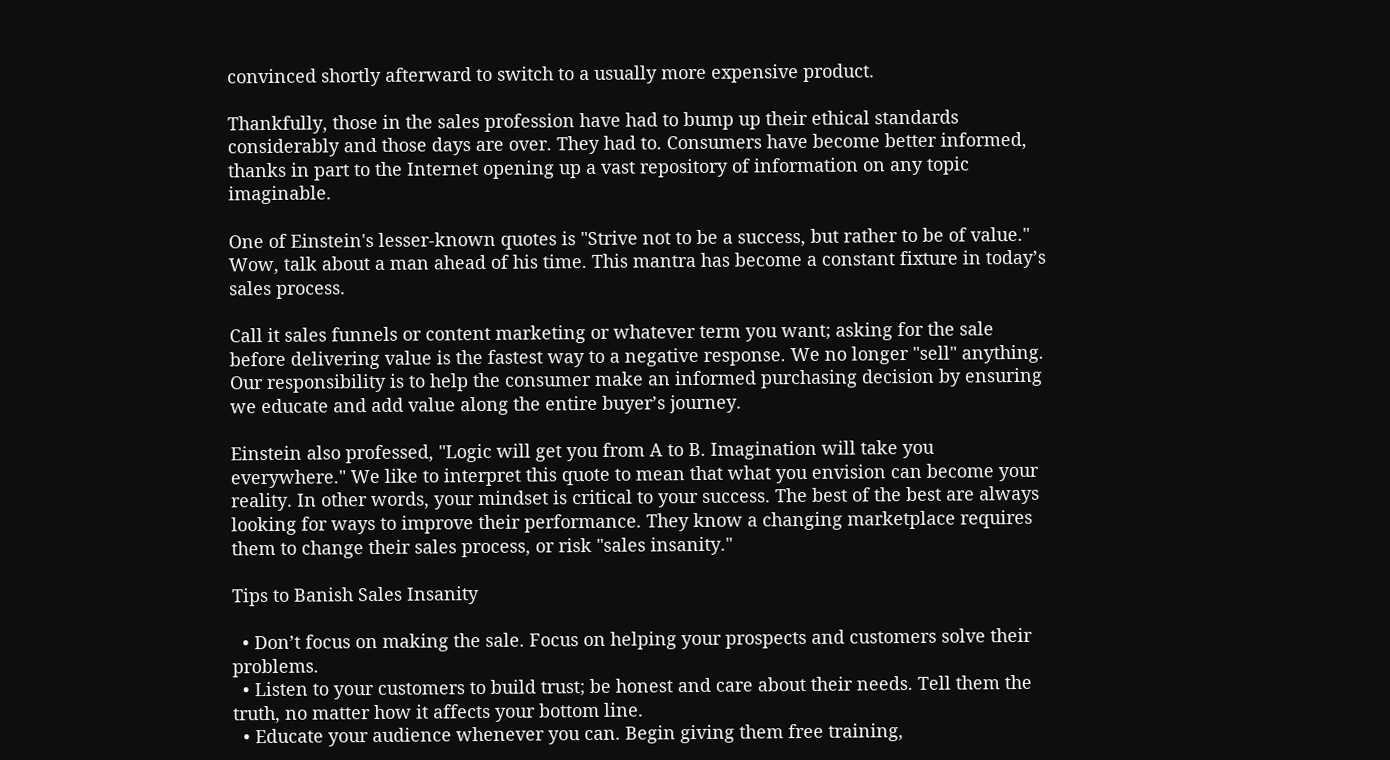convinced shortly afterward to switch to a usually more expensive product.

Thankfully, those in the sales profession have had to bump up their ethical standards considerably and those days are over. They had to. Consumers have become better informed, thanks in part to the Internet opening up a vast repository of information on any topic imaginable.

One of Einstein's lesser-known quotes is "Strive not to be a success, but rather to be of value." Wow, talk about a man ahead of his time. This mantra has become a constant fixture in today’s sales process.

Call it sales funnels or content marketing or whatever term you want; asking for the sale before delivering value is the fastest way to a negative response. We no longer "sell" anything. Our responsibility is to help the consumer make an informed purchasing decision by ensuring we educate and add value along the entire buyer’s journey.

Einstein also professed, "Logic will get you from A to B. Imagination will take you everywhere." We like to interpret this quote to mean that what you envision can become your reality. In other words, your mindset is critical to your success. The best of the best are always looking for ways to improve their performance. They know a changing marketplace requires them to change their sales process, or risk "sales insanity."

Tips to Banish Sales Insanity

  • Don’t focus on making the sale. Focus on helping your prospects and customers solve their problems.
  • Listen to your customers to build trust; be honest and care about their needs. Tell them the truth, no matter how it affects your bottom line.
  • Educate your audience whenever you can. Begin giving them free training,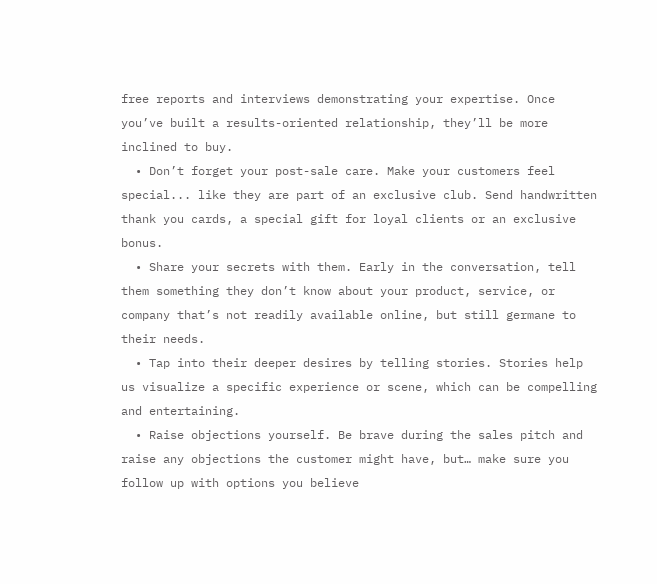free reports and interviews demonstrating your expertise. Once you’ve built a results-oriented relationship, they’ll be more inclined to buy.
  • Don’t forget your post-sale care. Make your customers feel special... like they are part of an exclusive club. Send handwritten thank you cards, a special gift for loyal clients or an exclusive bonus.
  • Share your secrets with them. Early in the conversation, tell them something they don’t know about your product, service, or company that’s not readily available online, but still germane to their needs.
  • Tap into their deeper desires by telling stories. Stories help us visualize a specific experience or scene, which can be compelling and entertaining.
  • Raise objections yourself. Be brave during the sales pitch and raise any objections the customer might have, but… make sure you follow up with options you believe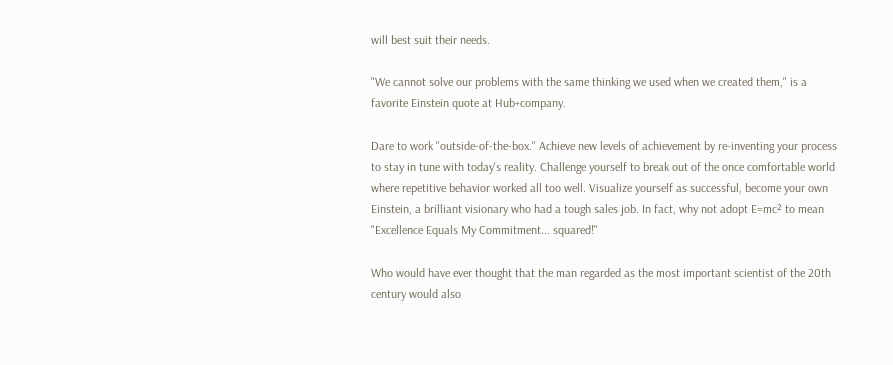will best suit their needs.

"We cannot solve our problems with the same thinking we used when we created them," is a favorite Einstein quote at Hub+company.

Dare to work "outside-of-the-box." Achieve new levels of achievement by re-inventing your process to stay in tune with today's reality. Challenge yourself to break out of the once comfortable world where repetitive behavior worked all too well. Visualize yourself as successful, become your own Einstein, a brilliant visionary who had a tough sales job. In fact, why not adopt E=mc² to mean "Excellence Equals My Commitment... squared!"

Who would have ever thought that the man regarded as the most important scientist of the 20th century would also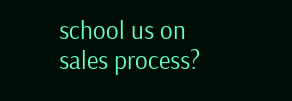school us on sales process?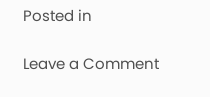Posted in

Leave a Comment